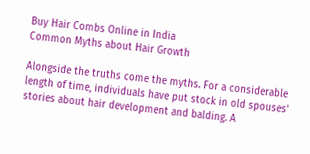Buy Hair Combs Online in India
Common Myths about Hair Growth

Alongside the truths come the myths. For a considerable length of time, individuals have put stock in old spouses' stories about hair development and balding. A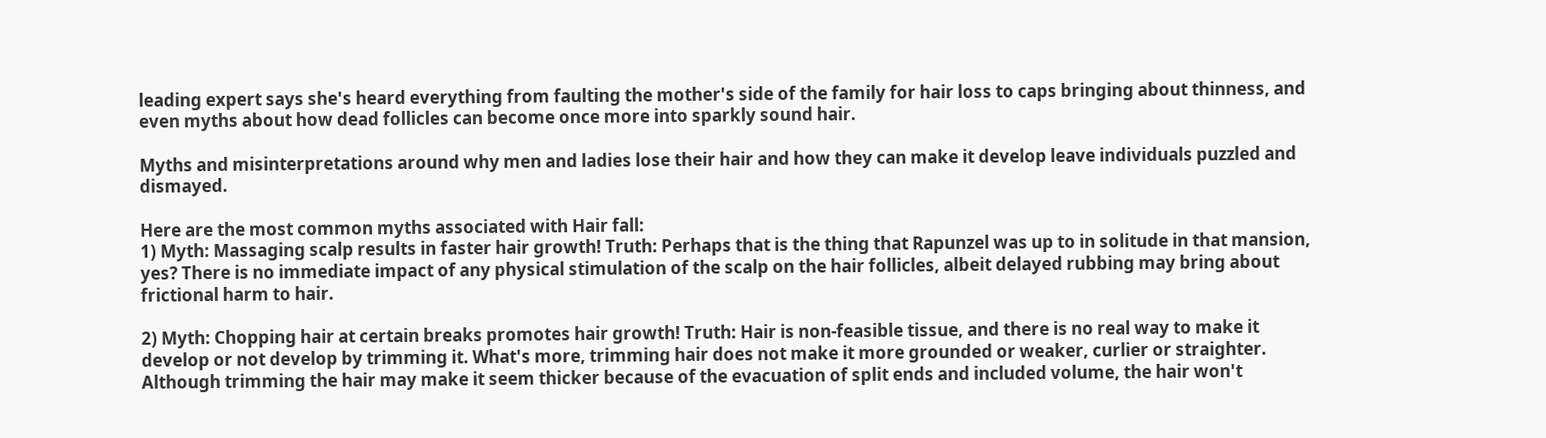leading expert says she's heard everything from faulting the mother's side of the family for hair loss to caps bringing about thinness, and even myths about how dead follicles can become once more into sparkly sound hair.

Myths and misinterpretations around why men and ladies lose their hair and how they can make it develop leave individuals puzzled and dismayed.

Here are the most common myths associated with Hair fall:
1) Myth: Massaging scalp results in faster hair growth! Truth: Perhaps that is the thing that Rapunzel was up to in solitude in that mansion, yes? There is no immediate impact of any physical stimulation of the scalp on the hair follicles, albeit delayed rubbing may bring about frictional harm to hair.

2) Myth: Chopping hair at certain breaks promotes hair growth! Truth: Hair is non-feasible tissue, and there is no real way to make it develop or not develop by trimming it. What's more, trimming hair does not make it more grounded or weaker, curlier or straighter. Although trimming the hair may make it seem thicker because of the evacuation of split ends and included volume, the hair won't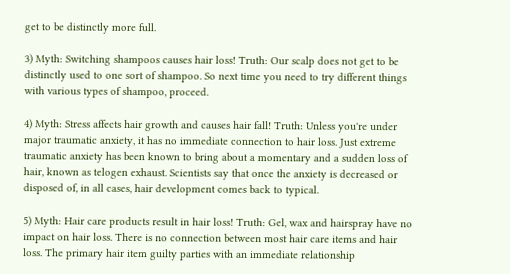get to be distinctly more full.

3) Myth: Switching shampoos causes hair loss! Truth: Our scalp does not get to be distinctly used to one sort of shampoo. So next time you need to try different things with various types of shampoo, proceed.

4) Myth: Stress affects hair growth and causes hair fall! Truth: Unless you're under major traumatic anxiety, it has no immediate connection to hair loss. Just extreme traumatic anxiety has been known to bring about a momentary and a sudden loss of hair, known as telogen exhaust. Scientists say that once the anxiety is decreased or disposed of, in all cases, hair development comes back to typical.

5) Myth: Hair care products result in hair loss! Truth: Gel, wax and hairspray have no impact on hair loss. There is no connection between most hair care items and hair loss. The primary hair item guilty parties with an immediate relationship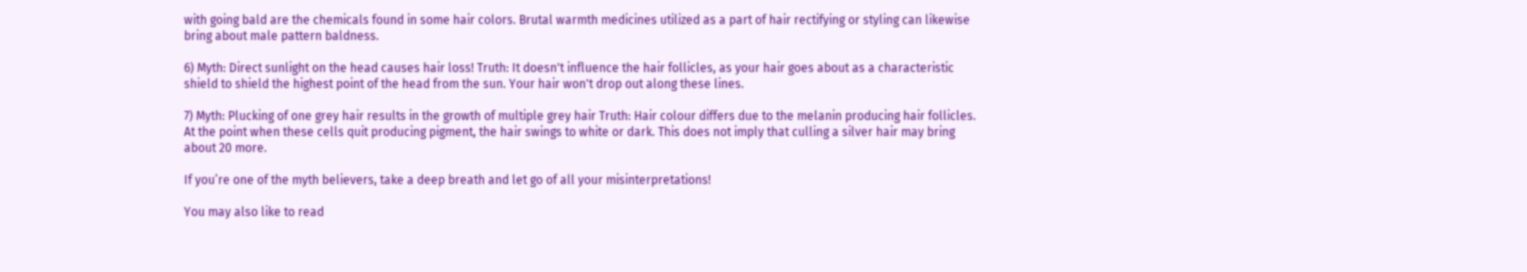with going bald are the chemicals found in some hair colors. Brutal warmth medicines utilized as a part of hair rectifying or styling can likewise bring about male pattern baldness.

6) Myth: Direct sunlight on the head causes hair loss! Truth: It doesn't influence the hair follicles, as your hair goes about as a characteristic shield to shield the highest point of the head from the sun. Your hair won't drop out along these lines.

7) Myth: Plucking of one grey hair results in the growth of multiple grey hair Truth: Hair colour differs due to the melanin producing hair follicles. At the point when these cells quit producing pigment, the hair swings to white or dark. This does not imply that culling a silver hair may bring about 20 more.

If you’re one of the myth believers, take a deep breath and let go of all your misinterpretations!

You may also like to read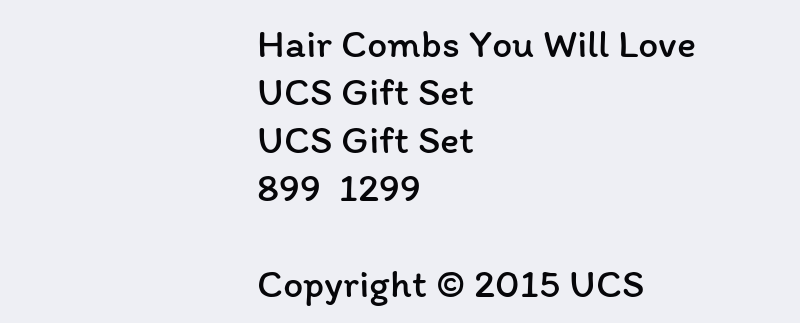Hair Combs You Will Love
UCS Gift Set
UCS Gift Set
899  1299

Copyright © 2015 UCS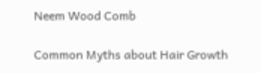Neem Wood Comb

Common Myths about Hair Growth